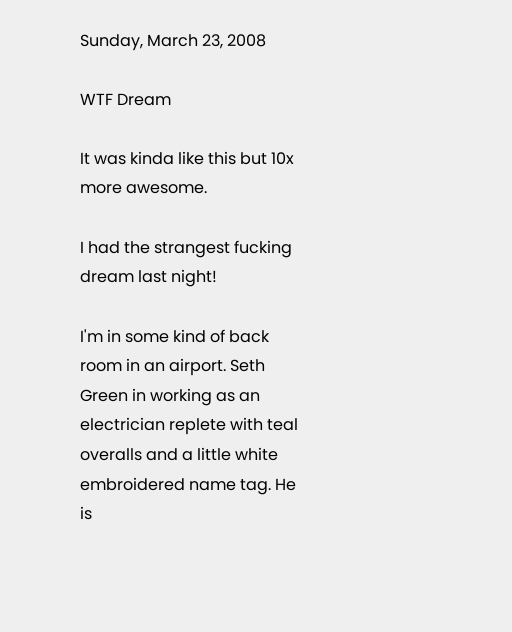Sunday, March 23, 2008

WTF Dream

It was kinda like this but 10x more awesome.

I had the strangest fucking dream last night!

I'm in some kind of back room in an airport. Seth Green in working as an electrician replete with teal overalls and a little white embroidered name tag. He is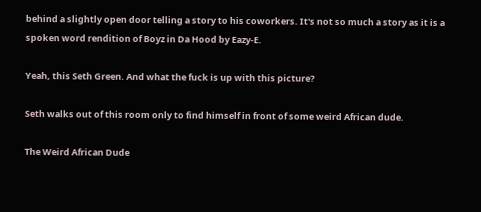behind a slightly open door telling a story to his coworkers. It's not so much a story as it is a spoken word rendition of Boyz in Da Hood by Eazy-E.

Yeah, this Seth Green. And what the fuck is up with this picture?

Seth walks out of this room only to find himself in front of some weird African dude.

The Weird African Dude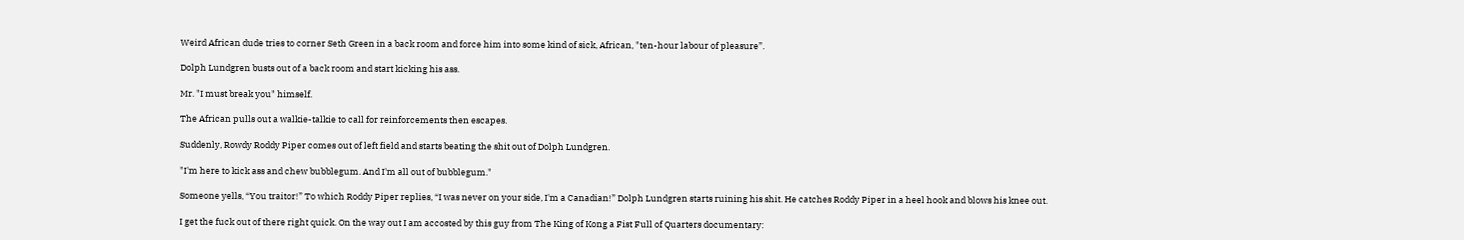Weird African dude tries to corner Seth Green in a back room and force him into some kind of sick, African, "ten-hour labour of pleasure”.

Dolph Lundgren busts out of a back room and start kicking his ass.

Mr. "I must break you" himself.

The African pulls out a walkie-talkie to call for reinforcements then escapes.

Suddenly, Rowdy Roddy Piper comes out of left field and starts beating the shit out of Dolph Lundgren.

"I'm here to kick ass and chew bubblegum. And I'm all out of bubblegum."

Someone yells, “You traitor!” To which Roddy Piper replies, “I was never on your side, I'm a Canadian!” Dolph Lundgren starts ruining his shit. He catches Roddy Piper in a heel hook and blows his knee out.

I get the fuck out of there right quick. On the way out I am accosted by this guy from The King of Kong a Fist Full of Quarters documentary: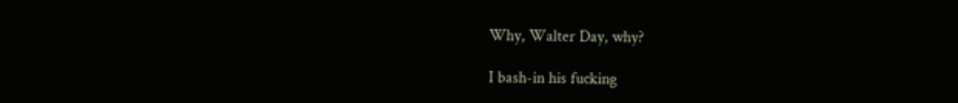Why, Walter Day, why?

I bash-in his fucking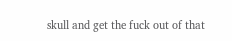skull and get the fuck out of that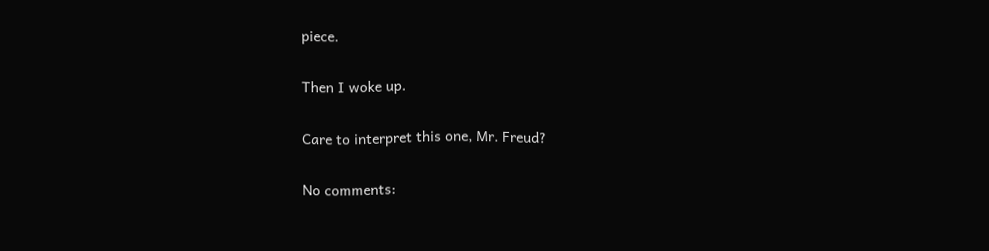piece.

Then I woke up.

Care to interpret this one, Mr. Freud?

No comments: